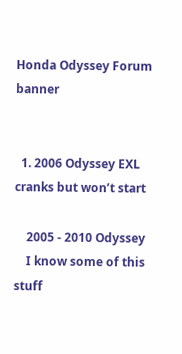Honda Odyssey Forum banner


  1. 2006 Odyssey EXL cranks but won’t start

    2005 - 2010 Odyssey
    I know some of this stuff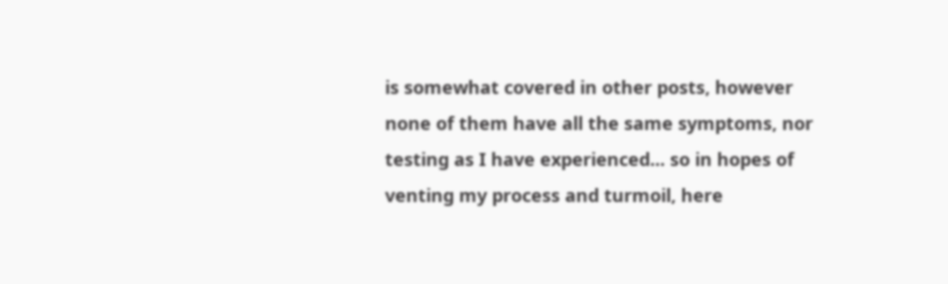is somewhat covered in other posts, however none of them have all the same symptoms, nor testing as I have experienced... so in hopes of venting my process and turmoil, here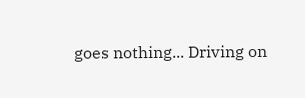goes nothing... Driving on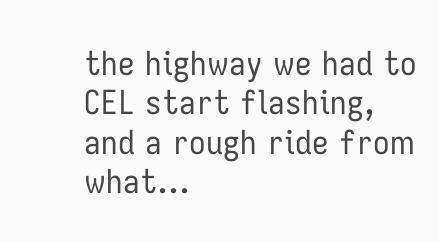the highway we had to CEL start flashing, and a rough ride from what...